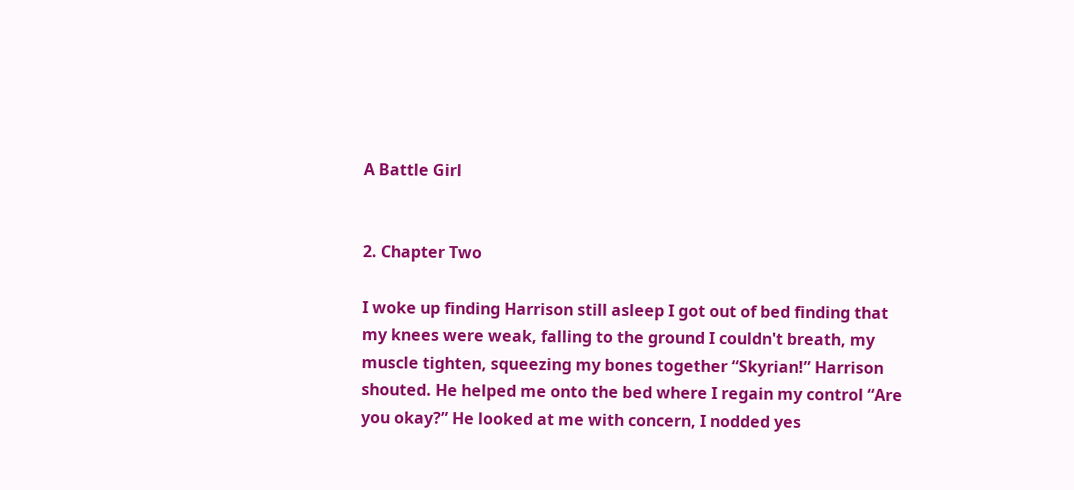A Battle Girl


2. Chapter Two

I woke up finding Harrison still asleep I got out of bed finding that my knees were weak, falling to the ground I couldn't breath, my muscle tighten, squeezing my bones together “Skyrian!” Harrison shouted. He helped me onto the bed where I regain my control “Are you okay?” He looked at me with concern, I nodded yes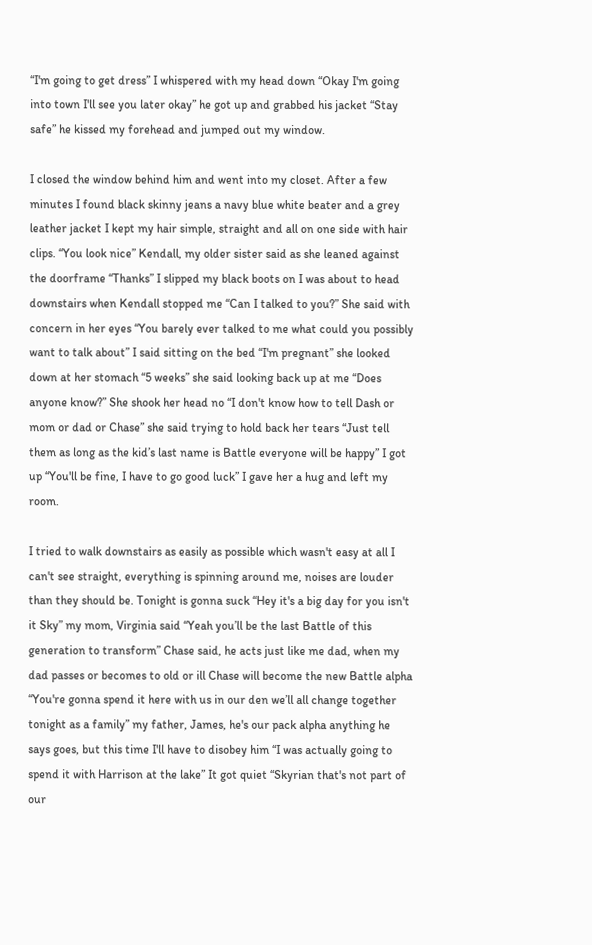“I'm going to get dress” I whispered with my head down “Okay I'm going into town I'll see you later okay” he got up and grabbed his jacket “Stay safe” he kissed my forehead and jumped out my window.

I closed the window behind him and went into my closet. After a few minutes I found black skinny jeans a navy blue white beater and a grey leather jacket I kept my hair simple, straight and all on one side with hair clips. “You look nice” Kendall, my older sister said as she leaned against the doorframe “Thanks” I slipped my black boots on I was about to head downstairs when Kendall stopped me “Can I talked to you?” She said with concern in her eyes “You barely ever talked to me what could you possibly want to talk about” I said sitting on the bed “I'm pregnant” she looked down at her stomach “5 weeks” she said looking back up at me “Does anyone know?” She shook her head no “I don't know how to tell Dash or mom or dad or Chase” she said trying to hold back her tears “Just tell them as long as the kid’s last name is Battle everyone will be happy” I got up “You'll be fine, I have to go good luck” I gave her a hug and left my room.

I tried to walk downstairs as easily as possible which wasn't easy at all I can't see straight, everything is spinning around me, noises are louder than they should be. Tonight is gonna suck “Hey it's a big day for you isn't it Sky” my mom, Virginia said “Yeah you’ll be the last Battle of this generation to transform” Chase said, he acts just like me dad, when my dad passes or becomes to old or ill Chase will become the new Battle alpha “You're gonna spend it here with us in our den we’ll all change together tonight as a family” my father, James, he's our pack alpha anything he says goes, but this time I'll have to disobey him “I was actually going to spend it with Harrison at the lake” It got quiet “Skyrian that's not part of our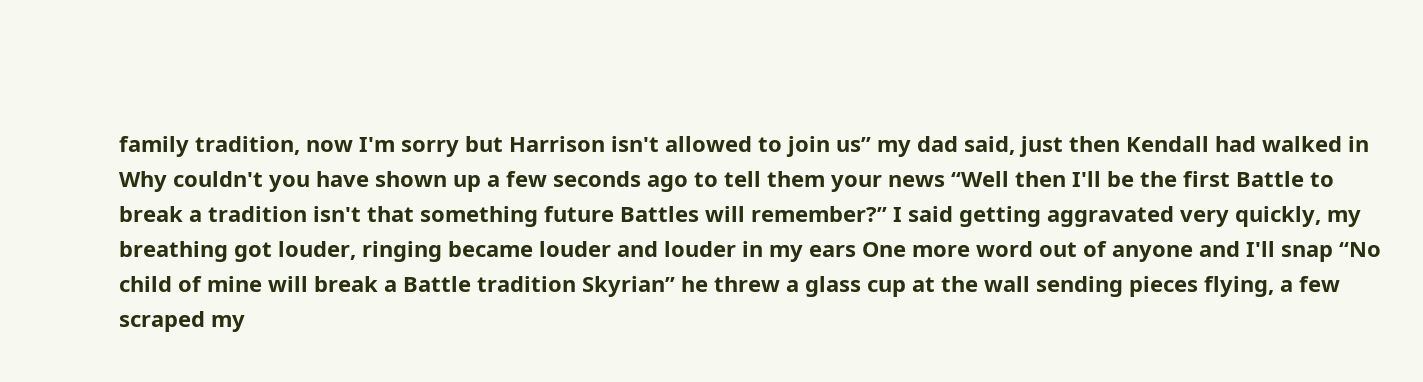family tradition, now I'm sorry but Harrison isn't allowed to join us” my dad said, just then Kendall had walked in Why couldn't you have shown up a few seconds ago to tell them your news “Well then I'll be the first Battle to break a tradition isn't that something future Battles will remember?” I said getting aggravated very quickly, my breathing got louder, ringing became louder and louder in my ears One more word out of anyone and I'll snap “No child of mine will break a Battle tradition Skyrian” he threw a glass cup at the wall sending pieces flying, a few scraped my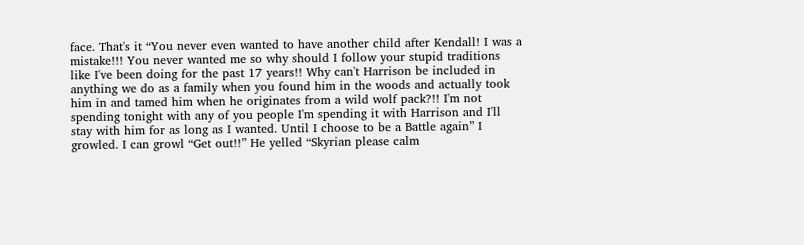face. That's it “You never even wanted to have another child after Kendall! I was a mistake!!! You never wanted me so why should I follow your stupid traditions like I've been doing for the past 17 years!! Why can't Harrison be included in anything we do as a family when you found him in the woods and actually took him in and tamed him when he originates from a wild wolf pack?!! I'm not spending tonight with any of you people I'm spending it with Harrison and I'll stay with him for as long as I wanted. Until I choose to be a Battle again” I growled. I can growl “Get out!!” He yelled “Skyrian please calm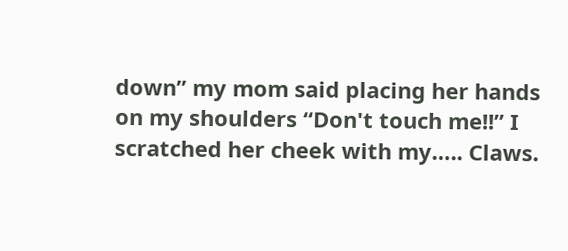down” my mom said placing her hands on my shoulders “Don't touch me!!” I scratched her cheek with my….. Claws.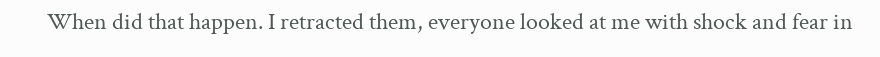When did that happen. I retracted them, everyone looked at me with shock and fear in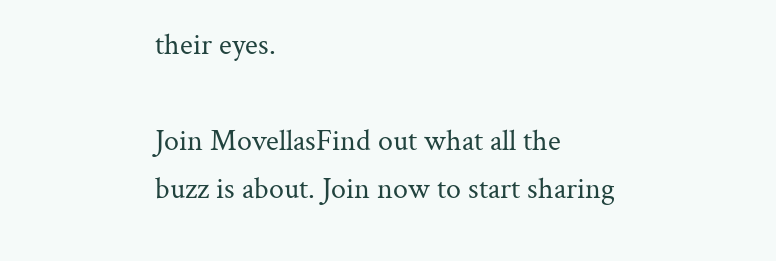their eyes.

Join MovellasFind out what all the buzz is about. Join now to start sharing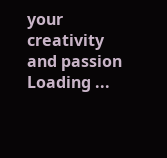your creativity and passion
Loading ...